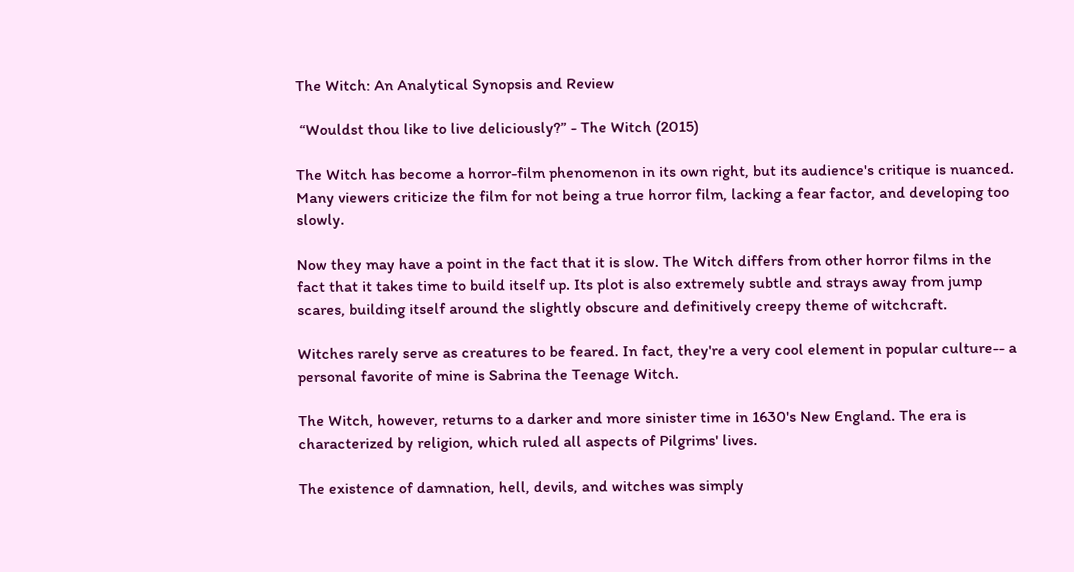The Witch: An Analytical Synopsis and Review

 “Wouldst thou like to live deliciously?” - The Witch (2015)

The Witch has become a horror-film phenomenon in its own right, but its audience's critique is nuanced. Many viewers criticize the film for not being a true horror film, lacking a fear factor, and developing too slowly.

Now they may have a point in the fact that it is slow. The Witch differs from other horror films in the fact that it takes time to build itself up. Its plot is also extremely subtle and strays away from jump scares, building itself around the slightly obscure and definitively creepy theme of witchcraft.

Witches rarely serve as creatures to be feared. In fact, they're a very cool element in popular culture-- a personal favorite of mine is Sabrina the Teenage Witch.

The Witch, however, returns to a darker and more sinister time in 1630's New England. The era is characterized by religion, which ruled all aspects of Pilgrims' lives.

The existence of damnation, hell, devils, and witches was simply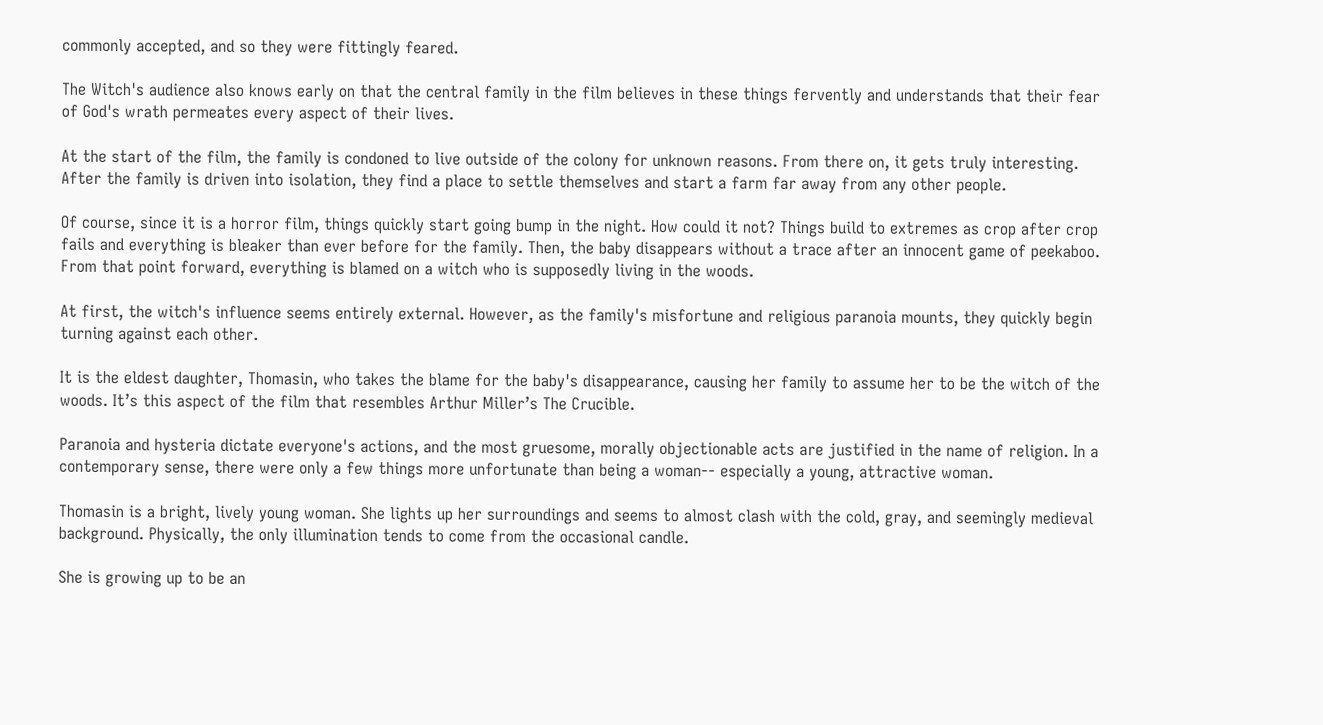commonly accepted, and so they were fittingly feared.

The Witch's audience also knows early on that the central family in the film believes in these things fervently and understands that their fear of God's wrath permeates every aspect of their lives.

At the start of the film, the family is condoned to live outside of the colony for unknown reasons. From there on, it gets truly interesting. After the family is driven into isolation, they find a place to settle themselves and start a farm far away from any other people.

Of course, since it is a horror film, things quickly start going bump in the night. How could it not? Things build to extremes as crop after crop fails and everything is bleaker than ever before for the family. Then, the baby disappears without a trace after an innocent game of peekaboo. From that point forward, everything is blamed on a witch who is supposedly living in the woods.

At first, the witch's influence seems entirely external. However, as the family's misfortune and religious paranoia mounts, they quickly begin turning against each other.

It is the eldest daughter, Thomasin, who takes the blame for the baby's disappearance, causing her family to assume her to be the witch of the woods. It’s this aspect of the film that resembles Arthur Miller’s The Crucible.

Paranoia and hysteria dictate everyone's actions, and the most gruesome, morally objectionable acts are justified in the name of religion. In a contemporary sense, there were only a few things more unfortunate than being a woman-- especially a young, attractive woman.

Thomasin is a bright, lively young woman. She lights up her surroundings and seems to almost clash with the cold, gray, and seemingly medieval background. Physically, the only illumination tends to come from the occasional candle.

She is growing up to be an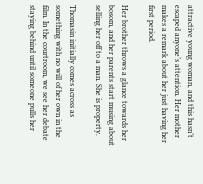attractive young woman, and this hasn’t escaped anyone’s attention. Her mother makes a remark about her just having her first period.

Her brother throws a glance towards her bosom, and her parents start musing about selling her off to a man. She is property.

Thomasin initially comes across as something with no will of her own in the film. In the courtroom, we see her debate staying behind until someone pulls her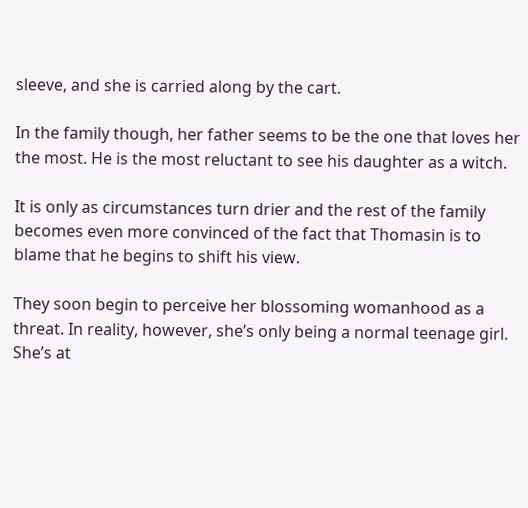sleeve, and she is carried along by the cart.

In the family though, her father seems to be the one that loves her the most. He is the most reluctant to see his daughter as a witch.

It is only as circumstances turn drier and the rest of the family becomes even more convinced of the fact that Thomasin is to blame that he begins to shift his view.

They soon begin to perceive her blossoming womanhood as a threat. In reality, however, she’s only being a normal teenage girl. She’s at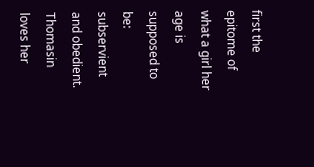first the epitome of what a girl her age is supposed to be: subservient and obedient.
Thomasin loves her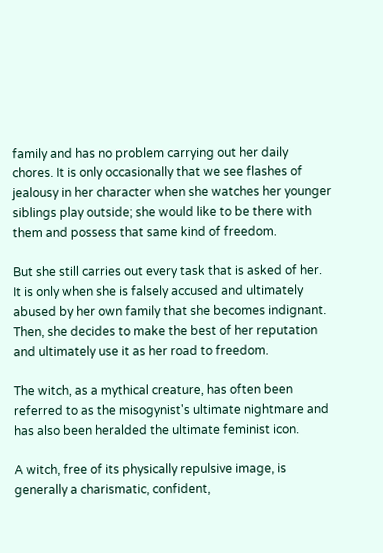family and has no problem carrying out her daily chores. It is only occasionally that we see flashes of jealousy in her character when she watches her younger siblings play outside; she would like to be there with them and possess that same kind of freedom.

But she still carries out every task that is asked of her. It is only when she is falsely accused and ultimately abused by her own family that she becomes indignant. Then, she decides to make the best of her reputation and ultimately use it as her road to freedom.

The witch, as a mythical creature, has often been referred to as the misogynist's ultimate nightmare and has also been heralded the ultimate feminist icon.

A witch, free of its physically repulsive image, is generally a charismatic, confident,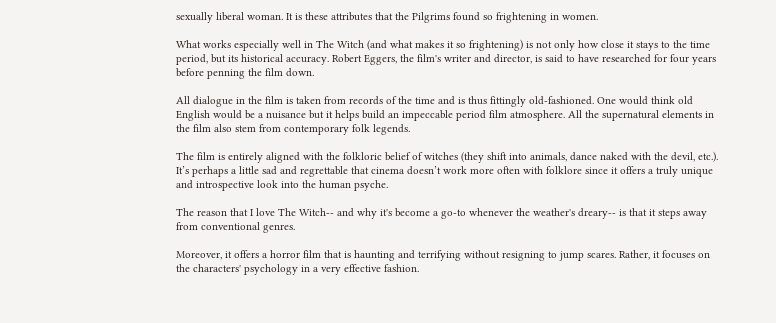sexually liberal woman. It is these attributes that the Pilgrims found so frightening in women.

What works especially well in The Witch (and what makes it so frightening) is not only how close it stays to the time period, but its historical accuracy. Robert Eggers, the film's writer and director, is said to have researched for four years before penning the film down.

All dialogue in the film is taken from records of the time and is thus fittingly old-fashioned. One would think old English would be a nuisance but it helps build an impeccable period film atmosphere. All the supernatural elements in the film also stem from contemporary folk legends.

The film is entirely aligned with the folkloric belief of witches (they shift into animals, dance naked with the devil, etc.). It’s perhaps a little sad and regrettable that cinema doesn’t work more often with folklore since it offers a truly unique and introspective look into the human psyche.

The reason that I love The Witch-- and why it's become a go-to whenever the weather's dreary-- is that it steps away from conventional genres.

Moreover, it offers a horror film that is haunting and terrifying without resigning to jump scares. Rather, it focuses on the characters' psychology in a very effective fashion.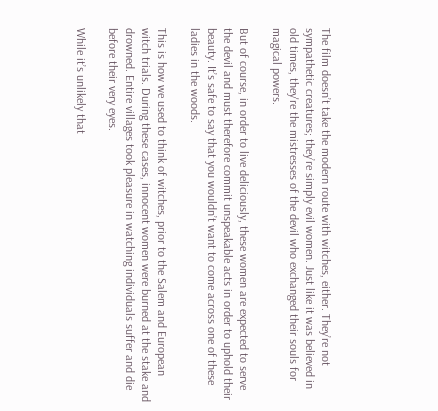The film doesn’t take the modern route with witches, either. They’re not sympathetic creatures; they’re simply evil women. Just like it was believed in old times, they're the mistresses of the devil who exchanged their souls for magical powers.

But of course, in order to live deliciously, these women are expected to serve the devil and must therefore commit unspeakable acts in order to uphold their beauty. It’s safe to say that you wouldn’t want to come across one of these ladies in the woods.

This is how we used to think of witches, prior to the Salem and European witch trials. During these cases, innocent women were burned at the stake and drowned. Entire villages took pleasure in watching individuals suffer and die before their very eyes.

While it’s unlikely that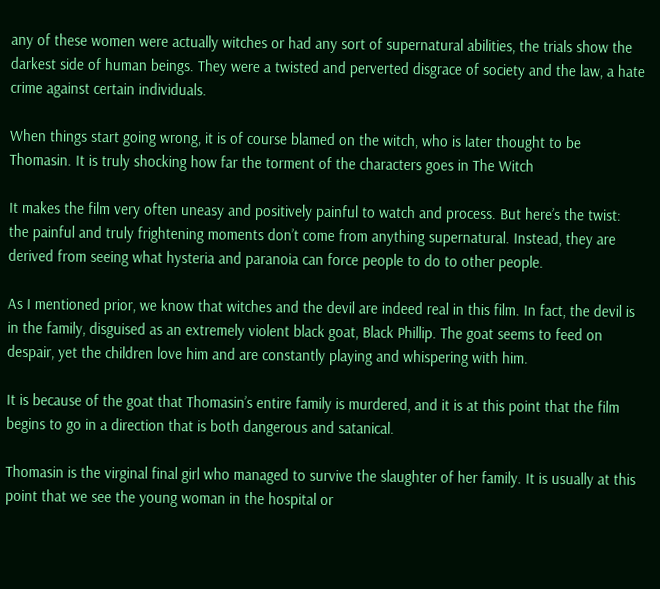any of these women were actually witches or had any sort of supernatural abilities, the trials show the darkest side of human beings. They were a twisted and perverted disgrace of society and the law, a hate crime against certain individuals.

When things start going wrong, it is of course blamed on the witch, who is later thought to be Thomasin. It is truly shocking how far the torment of the characters goes in The Witch

It makes the film very often uneasy and positively painful to watch and process. But here’s the twist: the painful and truly frightening moments don’t come from anything supernatural. Instead, they are derived from seeing what hysteria and paranoia can force people to do to other people.

As I mentioned prior, we know that witches and the devil are indeed real in this film. In fact, the devil is in the family, disguised as an extremely violent black goat, Black Phillip. The goat seems to feed on despair, yet the children love him and are constantly playing and whispering with him.

It is because of the goat that Thomasin’s entire family is murdered, and it is at this point that the film begins to go in a direction that is both dangerous and satanical.

Thomasin is the virginal final girl who managed to survive the slaughter of her family. It is usually at this point that we see the young woman in the hospital or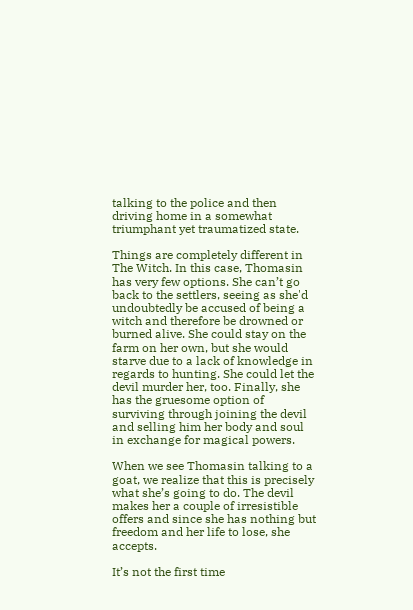talking to the police and then driving home in a somewhat triumphant yet traumatized state.

Things are completely different in The Witch. In this case, Thomasin has very few options. She can’t go back to the settlers, seeing as she'd undoubtedly be accused of being a witch and therefore be drowned or burned alive. She could stay on the farm on her own, but she would starve due to a lack of knowledge in regards to hunting. She could let the devil murder her, too. Finally, she has the gruesome option of surviving through joining the devil and selling him her body and soul in exchange for magical powers.

When we see Thomasin talking to a goat, we realize that this is precisely what she’s going to do. The devil makes her a couple of irresistible offers and since she has nothing but freedom and her life to lose, she accepts.

It’s not the first time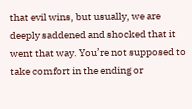that evil wins, but usually, we are deeply saddened and shocked that it went that way. You’re not supposed to take comfort in the ending or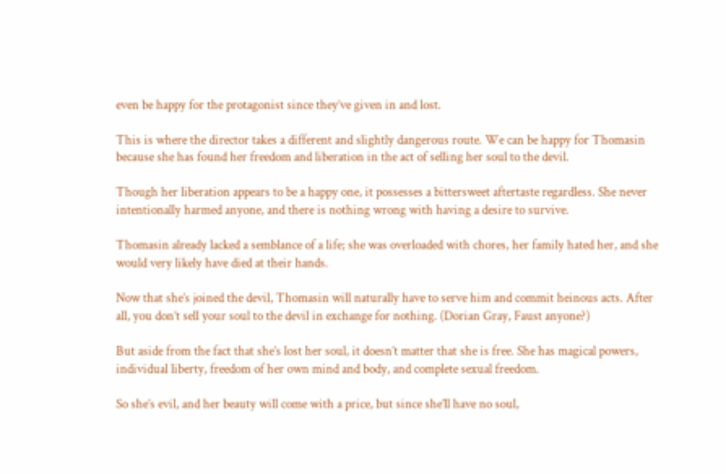even be happy for the protagonist since they’ve given in and lost.

This is where the director takes a different and slightly dangerous route. We can be happy for Thomasin because she has found her freedom and liberation in the act of selling her soul to the devil.

Though her liberation appears to be a happy one, it possesses a bittersweet aftertaste regardless. She never intentionally harmed anyone, and there is nothing wrong with having a desire to survive.

Thomasin already lacked a semblance of a life; she was overloaded with chores, her family hated her, and she would very likely have died at their hands.

Now that she’s joined the devil, Thomasin will naturally have to serve him and commit heinous acts. After all, you don’t sell your soul to the devil in exchange for nothing. (Dorian Gray, Faust anyone?)

But aside from the fact that she’s lost her soul, it doesn’t matter that she is free. She has magical powers, individual liberty, freedom of her own mind and body, and complete sexual freedom.

So she’s evil, and her beauty will come with a price, but since she’ll have no soul,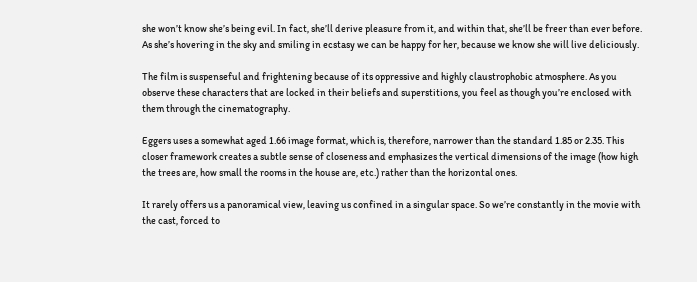she won’t know she’s being evil. In fact, she’ll derive pleasure from it, and within that, she’ll be freer than ever before. As she’s hovering in the sky and smiling in ecstasy we can be happy for her, because we know she will live deliciously.

The film is suspenseful and frightening because of its oppressive and highly claustrophobic atmosphere. As you observe these characters that are locked in their beliefs and superstitions, you feel as though you’re enclosed with them through the cinematography.

Eggers uses a somewhat aged 1.66 image format, which is, therefore, narrower than the standard 1.85 or 2.35. This closer framework creates a subtle sense of closeness and emphasizes the vertical dimensions of the image (how high the trees are, how small the rooms in the house are, etc.) rather than the horizontal ones.

It rarely offers us a panoramical view, leaving us confined in a singular space. So we’re constantly in the movie with the cast, forced to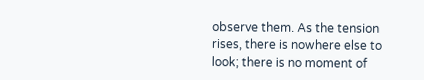observe them. As the tension rises, there is nowhere else to look; there is no moment of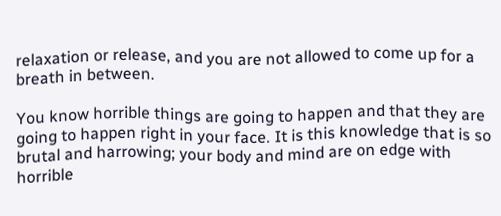relaxation or release, and you are not allowed to come up for a breath in between.

You know horrible things are going to happen and that they are going to happen right in your face. It is this knowledge that is so brutal and harrowing; your body and mind are on edge with horrible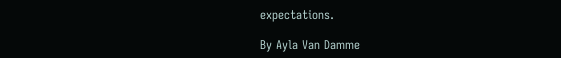expectations.

By Ayla Van Damme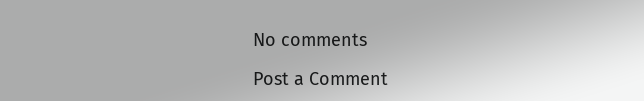No comments

Post a Comment